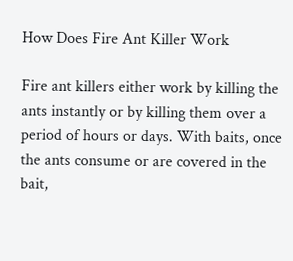How Does Fire Ant Killer Work

Fire ant killers either work by killing the ants instantly or by killing them over a period of hours or days. With baits, once the ants consume or are covered in the bait,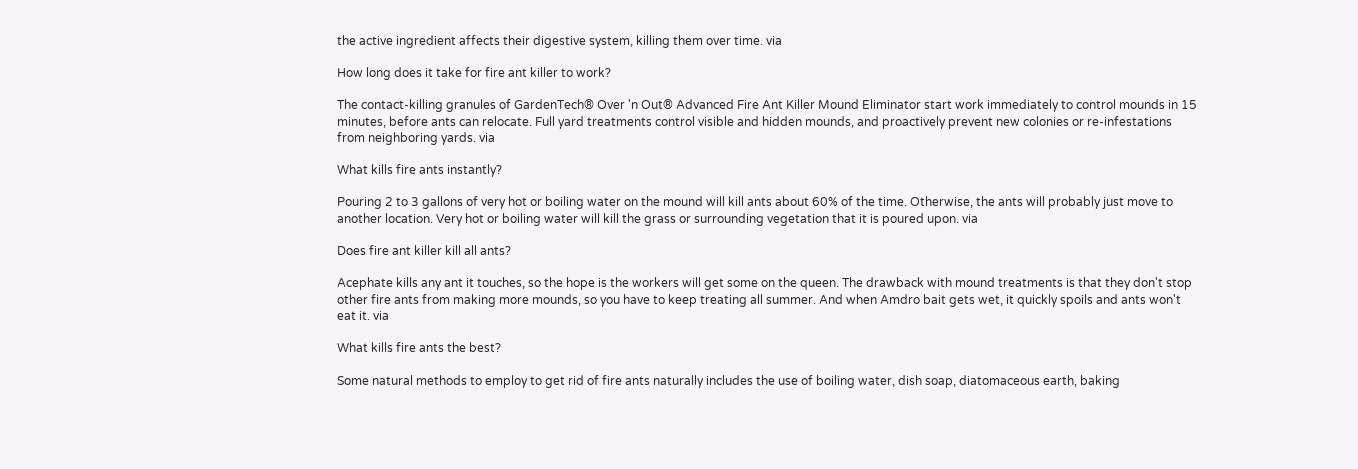the active ingredient affects their digestive system, killing them over time. via

How long does it take for fire ant killer to work?

The contact-killing granules of GardenTech® Over 'n Out® Advanced Fire Ant Killer Mound Eliminator start work immediately to control mounds in 15 minutes, before ants can relocate. Full yard treatments control visible and hidden mounds, and proactively prevent new colonies or re-infestations from neighboring yards. via

What kills fire ants instantly?

Pouring 2 to 3 gallons of very hot or boiling water on the mound will kill ants about 60% of the time. Otherwise, the ants will probably just move to another location. Very hot or boiling water will kill the grass or surrounding vegetation that it is poured upon. via

Does fire ant killer kill all ants?

Acephate kills any ant it touches, so the hope is the workers will get some on the queen. The drawback with mound treatments is that they don't stop other fire ants from making more mounds, so you have to keep treating all summer. And when Amdro bait gets wet, it quickly spoils and ants won't eat it. via

What kills fire ants the best?

Some natural methods to employ to get rid of fire ants naturally includes the use of boiling water, dish soap, diatomaceous earth, baking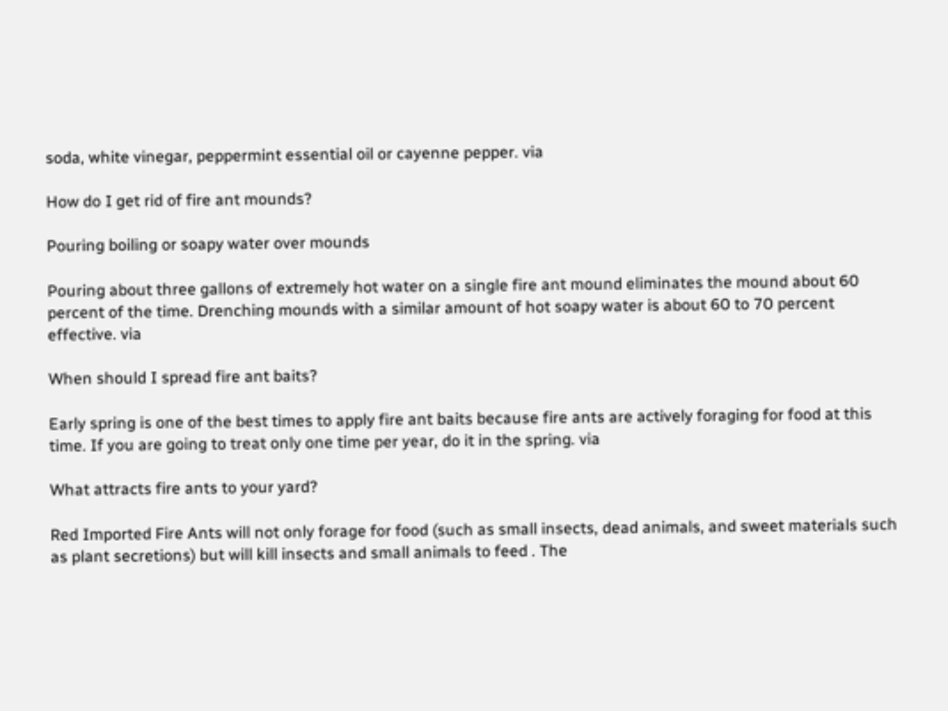soda, white vinegar, peppermint essential oil or cayenne pepper. via

How do I get rid of fire ant mounds?

Pouring boiling or soapy water over mounds

Pouring about three gallons of extremely hot water on a single fire ant mound eliminates the mound about 60 percent of the time. Drenching mounds with a similar amount of hot soapy water is about 60 to 70 percent effective. via

When should I spread fire ant baits?

Early spring is one of the best times to apply fire ant baits because fire ants are actively foraging for food at this time. If you are going to treat only one time per year, do it in the spring. via

What attracts fire ants to your yard?

Red Imported Fire Ants will not only forage for food (such as small insects, dead animals, and sweet materials such as plant secretions) but will kill insects and small animals to feed . The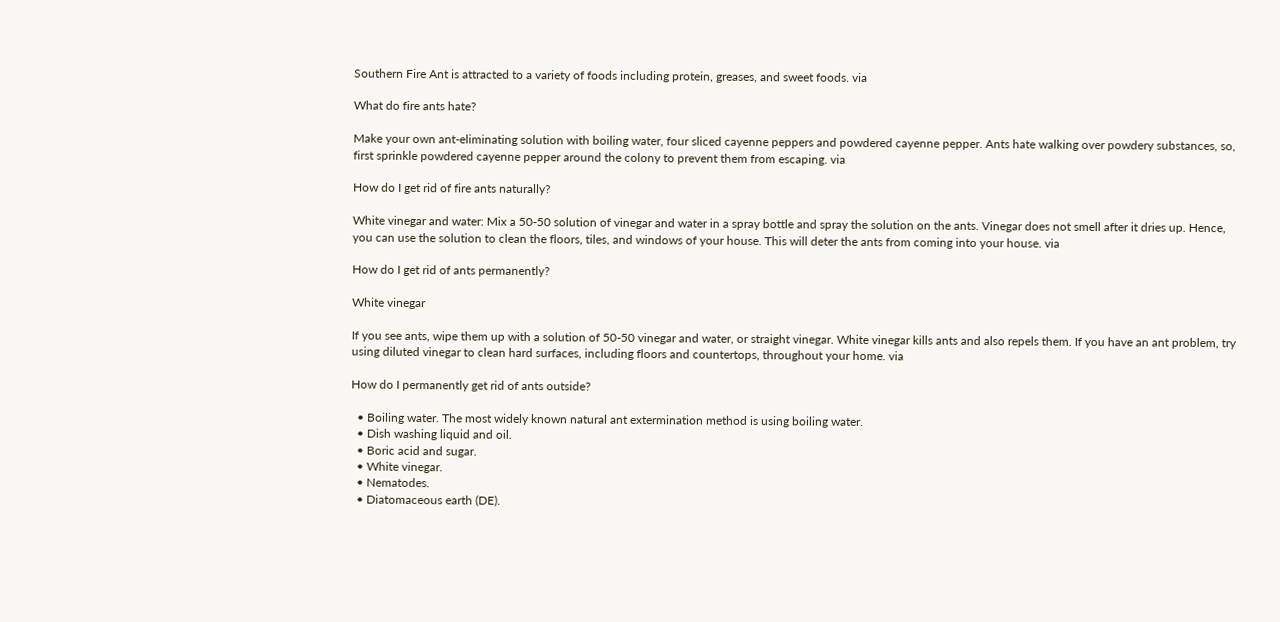Southern Fire Ant is attracted to a variety of foods including protein, greases, and sweet foods. via

What do fire ants hate?

Make your own ant-eliminating solution with boiling water, four sliced cayenne peppers and powdered cayenne pepper. Ants hate walking over powdery substances, so, first sprinkle powdered cayenne pepper around the colony to prevent them from escaping. via

How do I get rid of fire ants naturally?

White vinegar and water: Mix a 50-50 solution of vinegar and water in a spray bottle and spray the solution on the ants. Vinegar does not smell after it dries up. Hence, you can use the solution to clean the floors, tiles, and windows of your house. This will deter the ants from coming into your house. via

How do I get rid of ants permanently?

White vinegar

If you see ants, wipe them up with a solution of 50-50 vinegar and water, or straight vinegar. White vinegar kills ants and also repels them. If you have an ant problem, try using diluted vinegar to clean hard surfaces, including floors and countertops, throughout your home. via

How do I permanently get rid of ants outside?

  • Boiling water. The most widely known natural ant extermination method is using boiling water.
  • Dish washing liquid and oil.
  • Boric acid and sugar.
  • White vinegar.
  • Nematodes.
  • Diatomaceous earth (DE).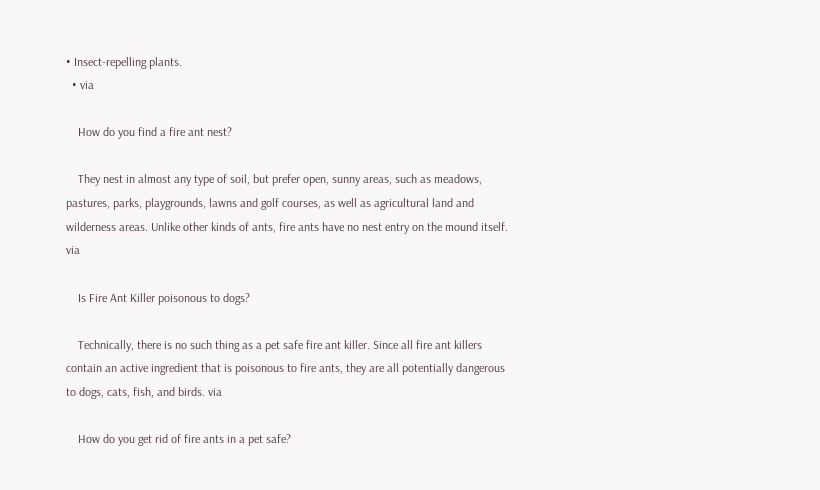• Insect-repelling plants.
  • via

    How do you find a fire ant nest?

    They nest in almost any type of soil, but prefer open, sunny areas, such as meadows, pastures, parks, playgrounds, lawns and golf courses, as well as agricultural land and wilderness areas. Unlike other kinds of ants, fire ants have no nest entry on the mound itself. via

    Is Fire Ant Killer poisonous to dogs?

    Technically, there is no such thing as a pet safe fire ant killer. Since all fire ant killers contain an active ingredient that is poisonous to fire ants, they are all potentially dangerous to dogs, cats, fish, and birds. via

    How do you get rid of fire ants in a pet safe?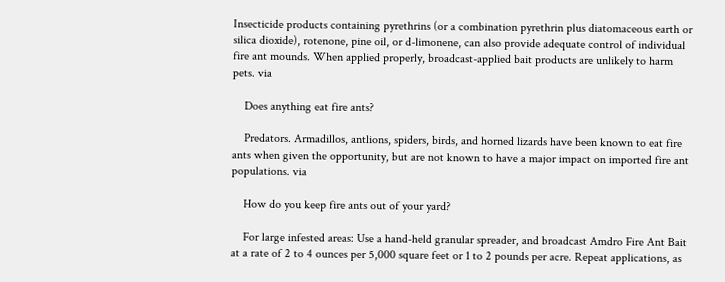Insecticide products containing pyrethrins (or a combination pyrethrin plus diatomaceous earth or silica dioxide), rotenone, pine oil, or d-limonene, can also provide adequate control of individual fire ant mounds. When applied properly, broadcast-applied bait products are unlikely to harm pets. via

    Does anything eat fire ants?

    Predators. Armadillos, antlions, spiders, birds, and horned lizards have been known to eat fire ants when given the opportunity, but are not known to have a major impact on imported fire ant populations. via

    How do you keep fire ants out of your yard?

    For large infested areas: Use a hand-held granular spreader, and broadcast Amdro Fire Ant Bait at a rate of 2 to 4 ounces per 5,000 square feet or 1 to 2 pounds per acre. Repeat applications, as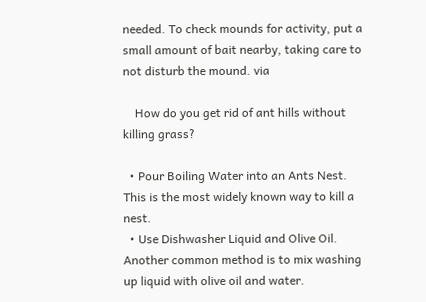needed. To check mounds for activity, put a small amount of bait nearby, taking care to not disturb the mound. via

    How do you get rid of ant hills without killing grass?

  • Pour Boiling Water into an Ants Nest. This is the most widely known way to kill a nest.
  • Use Dishwasher Liquid and Olive Oil. Another common method is to mix washing up liquid with olive oil and water.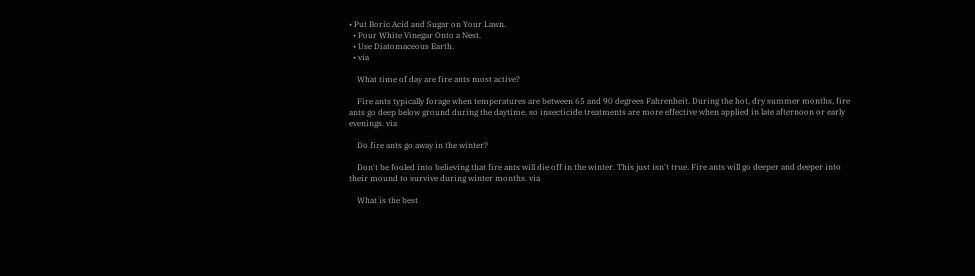• Put Boric Acid and Sugar on Your Lawn.
  • Pour White Vinegar Onto a Nest.
  • Use Diatomaceous Earth.
  • via

    What time of day are fire ants most active?

    Fire ants typically forage when temperatures are between 65 and 90 degrees Fahrenheit. During the hot, dry summer months, fire ants go deep below ground during the daytime, so insecticide treatments are more effective when applied in late afternoon or early evenings. via

    Do fire ants go away in the winter?

    Don't be fooled into believing that fire ants will die off in the winter. This just isn't true. Fire ants will go deeper and deeper into their mound to survive during winter months. via

    What is the best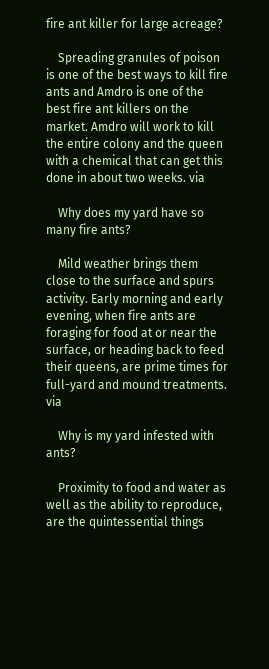fire ant killer for large acreage?

    Spreading granules of poison is one of the best ways to kill fire ants and Amdro is one of the best fire ant killers on the market. Amdro will work to kill the entire colony and the queen with a chemical that can get this done in about two weeks. via

    Why does my yard have so many fire ants?

    Mild weather brings them close to the surface and spurs activity. Early morning and early evening, when fire ants are foraging for food at or near the surface, or heading back to feed their queens, are prime times for full-yard and mound treatments. via

    Why is my yard infested with ants?

    Proximity to food and water as well as the ability to reproduce, are the quintessential things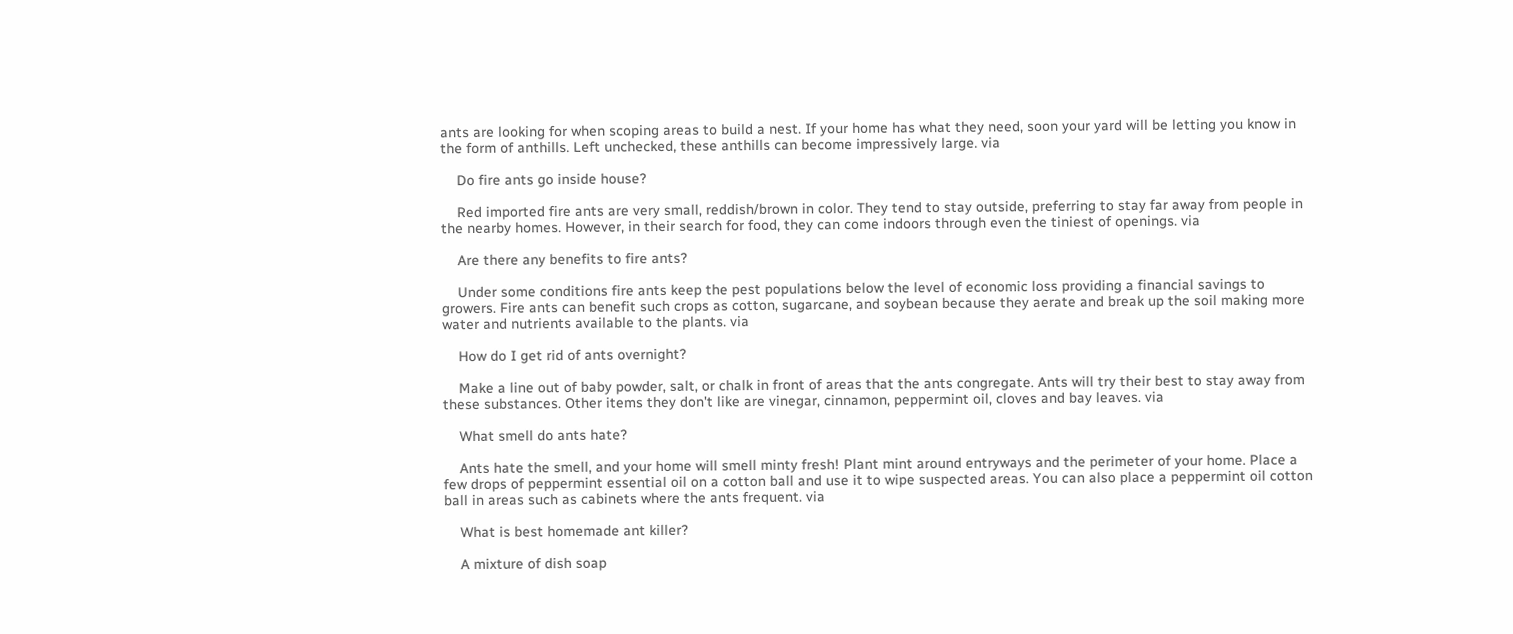ants are looking for when scoping areas to build a nest. If your home has what they need, soon your yard will be letting you know in the form of anthills. Left unchecked, these anthills can become impressively large. via

    Do fire ants go inside house?

    Red imported fire ants are very small, reddish/brown in color. They tend to stay outside, preferring to stay far away from people in the nearby homes. However, in their search for food, they can come indoors through even the tiniest of openings. via

    Are there any benefits to fire ants?

    Under some conditions fire ants keep the pest populations below the level of economic loss providing a financial savings to growers. Fire ants can benefit such crops as cotton, sugarcane, and soybean because they aerate and break up the soil making more water and nutrients available to the plants. via

    How do I get rid of ants overnight?

    Make a line out of baby powder, salt, or chalk in front of areas that the ants congregate. Ants will try their best to stay away from these substances. Other items they don't like are vinegar, cinnamon, peppermint oil, cloves and bay leaves. via

    What smell do ants hate?

    Ants hate the smell, and your home will smell minty fresh! Plant mint around entryways and the perimeter of your home. Place a few drops of peppermint essential oil on a cotton ball and use it to wipe suspected areas. You can also place a peppermint oil cotton ball in areas such as cabinets where the ants frequent. via

    What is best homemade ant killer?

    A mixture of dish soap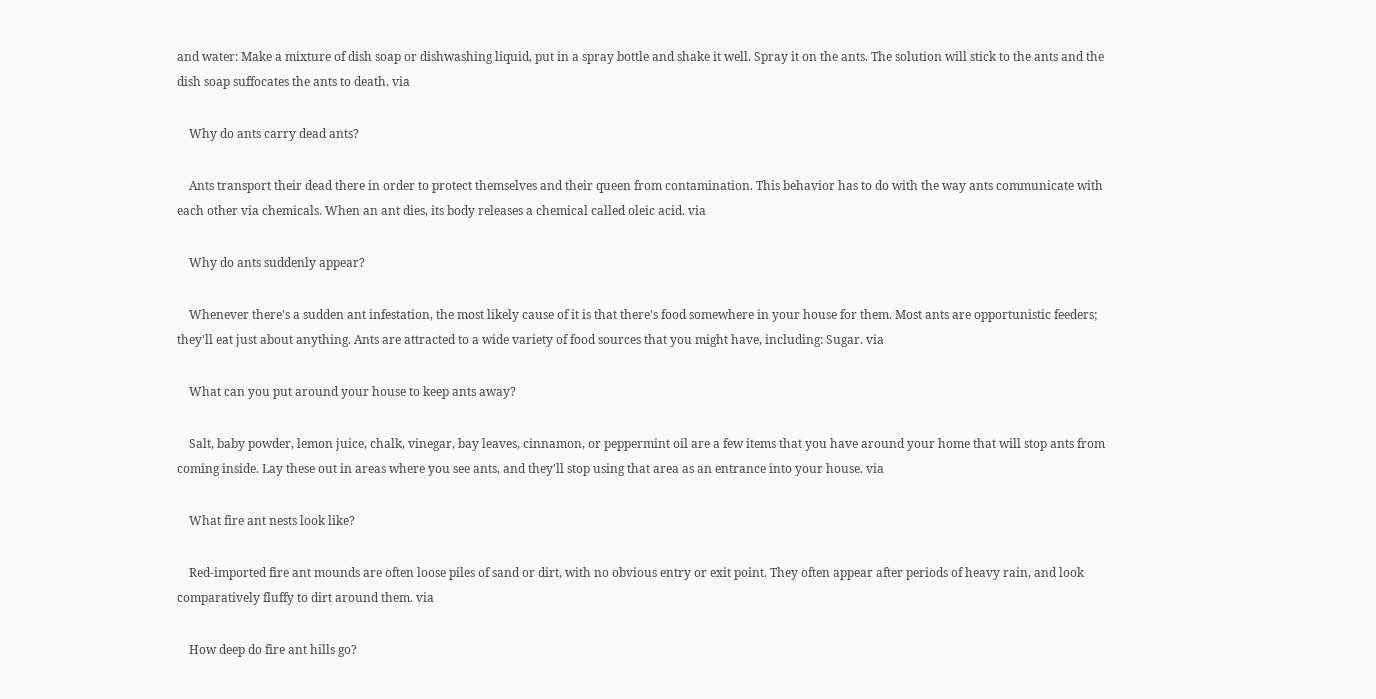and water: Make a mixture of dish soap or dishwashing liquid, put in a spray bottle and shake it well. Spray it on the ants. The solution will stick to the ants and the dish soap suffocates the ants to death. via

    Why do ants carry dead ants?

    Ants transport their dead there in order to protect themselves and their queen from contamination. This behavior has to do with the way ants communicate with each other via chemicals. When an ant dies, its body releases a chemical called oleic acid. via

    Why do ants suddenly appear?

    Whenever there's a sudden ant infestation, the most likely cause of it is that there's food somewhere in your house for them. Most ants are opportunistic feeders; they'll eat just about anything. Ants are attracted to a wide variety of food sources that you might have, including: Sugar. via

    What can you put around your house to keep ants away?

    Salt, baby powder, lemon juice, chalk, vinegar, bay leaves, cinnamon, or peppermint oil are a few items that you have around your home that will stop ants from coming inside. Lay these out in areas where you see ants, and they'll stop using that area as an entrance into your house. via

    What fire ant nests look like?

    Red-imported fire ant mounds are often loose piles of sand or dirt, with no obvious entry or exit point. They often appear after periods of heavy rain, and look comparatively fluffy to dirt around them. via

    How deep do fire ant hills go?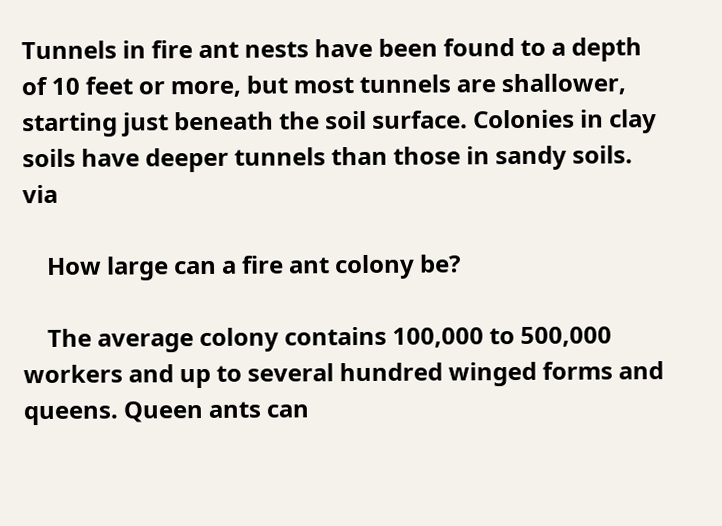Tunnels in fire ant nests have been found to a depth of 10 feet or more, but most tunnels are shallower, starting just beneath the soil surface. Colonies in clay soils have deeper tunnels than those in sandy soils. via

    How large can a fire ant colony be?

    The average colony contains 100,000 to 500,000 workers and up to several hundred winged forms and queens. Queen ants can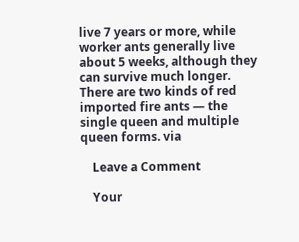live 7 years or more, while worker ants generally live about 5 weeks, although they can survive much longer. There are two kinds of red imported fire ants — the single queen and multiple queen forms. via

    Leave a Comment

    Your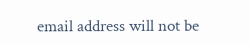email address will not be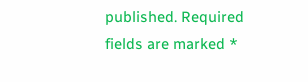published. Required fields are marked *